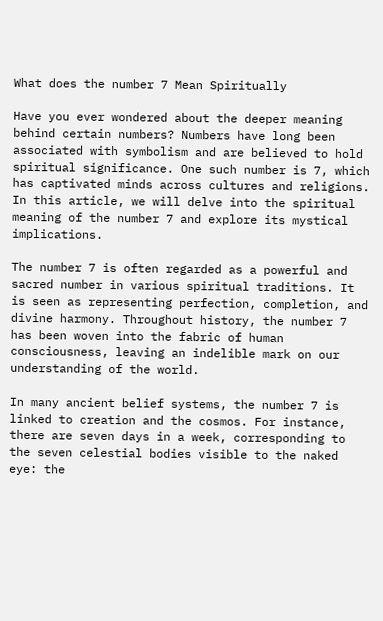What does the number 7 Mean Spiritually

Have you ever wondered about the deeper meaning behind certain numbers? Numbers have long been associated with symbolism and are believed to hold spiritual significance. One such number is 7, which has captivated minds across cultures and religions. In this article, we will delve into the spiritual meaning of the number 7 and explore its mystical implications.

The number 7 is often regarded as a powerful and sacred number in various spiritual traditions. It is seen as representing perfection, completion, and divine harmony. Throughout history, the number 7 has been woven into the fabric of human consciousness, leaving an indelible mark on our understanding of the world.

In many ancient belief systems, the number 7 is linked to creation and the cosmos. For instance, there are seven days in a week, corresponding to the seven celestial bodies visible to the naked eye: the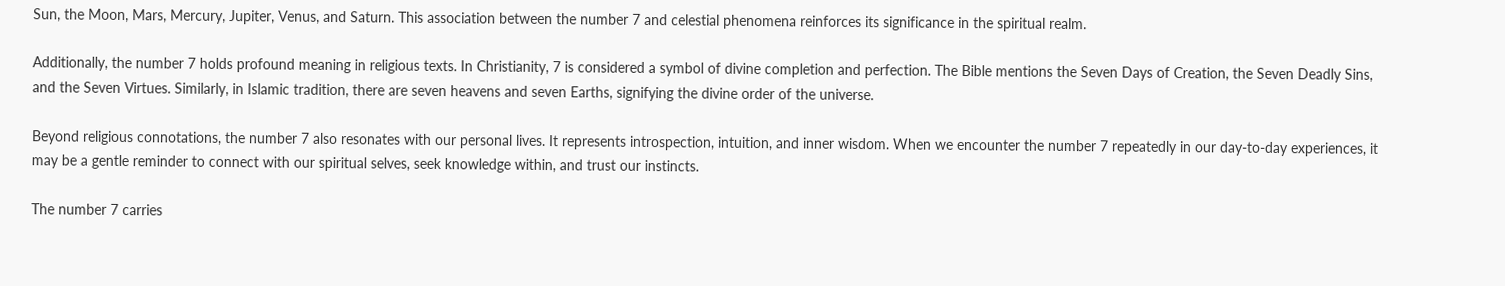Sun, the Moon, Mars, Mercury, Jupiter, Venus, and Saturn. This association between the number 7 and celestial phenomena reinforces its significance in the spiritual realm.

Additionally, the number 7 holds profound meaning in religious texts. In Christianity, 7 is considered a symbol of divine completion and perfection. The Bible mentions the Seven Days of Creation, the Seven Deadly Sins, and the Seven Virtues. Similarly, in Islamic tradition, there are seven heavens and seven Earths, signifying the divine order of the universe.

Beyond religious connotations, the number 7 also resonates with our personal lives. It represents introspection, intuition, and inner wisdom. When we encounter the number 7 repeatedly in our day-to-day experiences, it may be a gentle reminder to connect with our spiritual selves, seek knowledge within, and trust our instincts.

The number 7 carries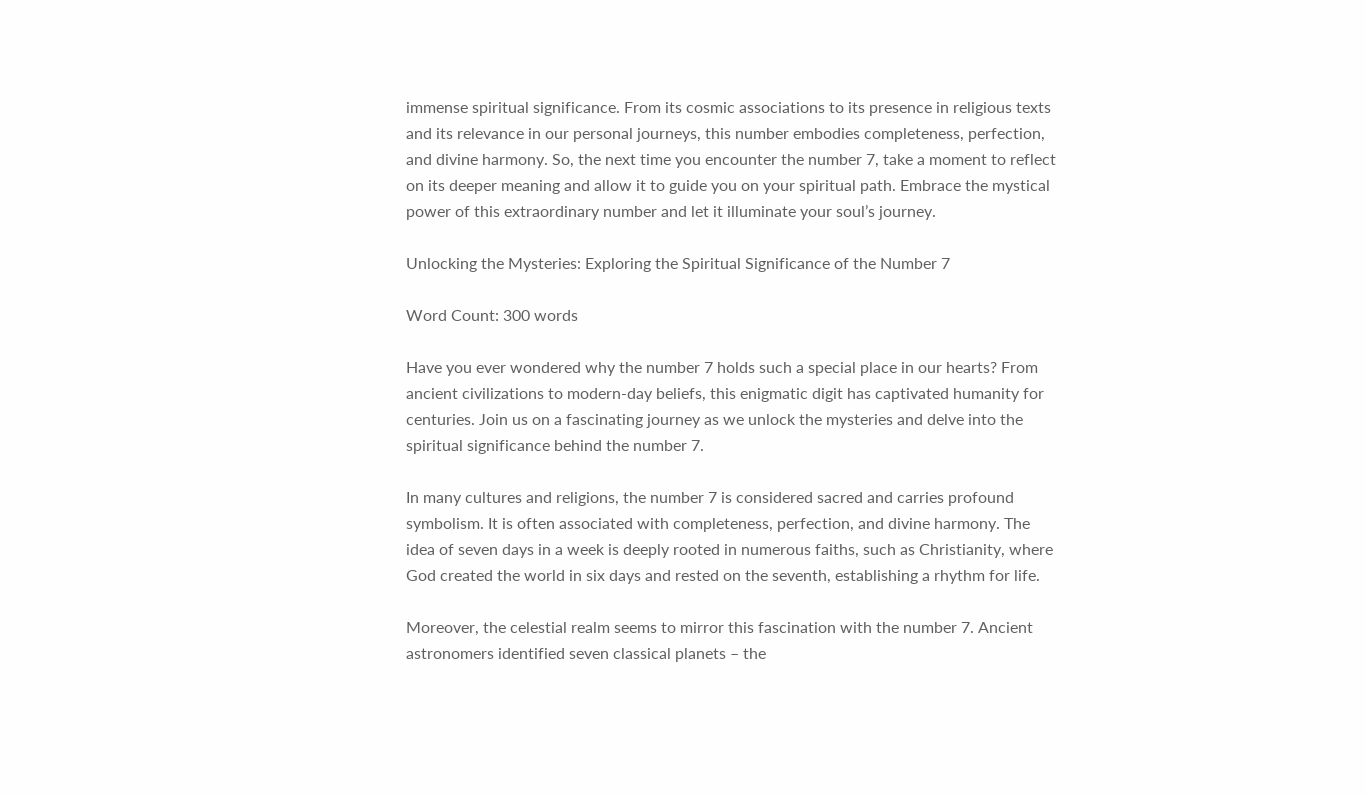immense spiritual significance. From its cosmic associations to its presence in religious texts and its relevance in our personal journeys, this number embodies completeness, perfection, and divine harmony. So, the next time you encounter the number 7, take a moment to reflect on its deeper meaning and allow it to guide you on your spiritual path. Embrace the mystical power of this extraordinary number and let it illuminate your soul’s journey.

Unlocking the Mysteries: Exploring the Spiritual Significance of the Number 7

Word Count: 300 words

Have you ever wondered why the number 7 holds such a special place in our hearts? From ancient civilizations to modern-day beliefs, this enigmatic digit has captivated humanity for centuries. Join us on a fascinating journey as we unlock the mysteries and delve into the spiritual significance behind the number 7.

In many cultures and religions, the number 7 is considered sacred and carries profound symbolism. It is often associated with completeness, perfection, and divine harmony. The idea of seven days in a week is deeply rooted in numerous faiths, such as Christianity, where God created the world in six days and rested on the seventh, establishing a rhythm for life.

Moreover, the celestial realm seems to mirror this fascination with the number 7. Ancient astronomers identified seven classical planets – the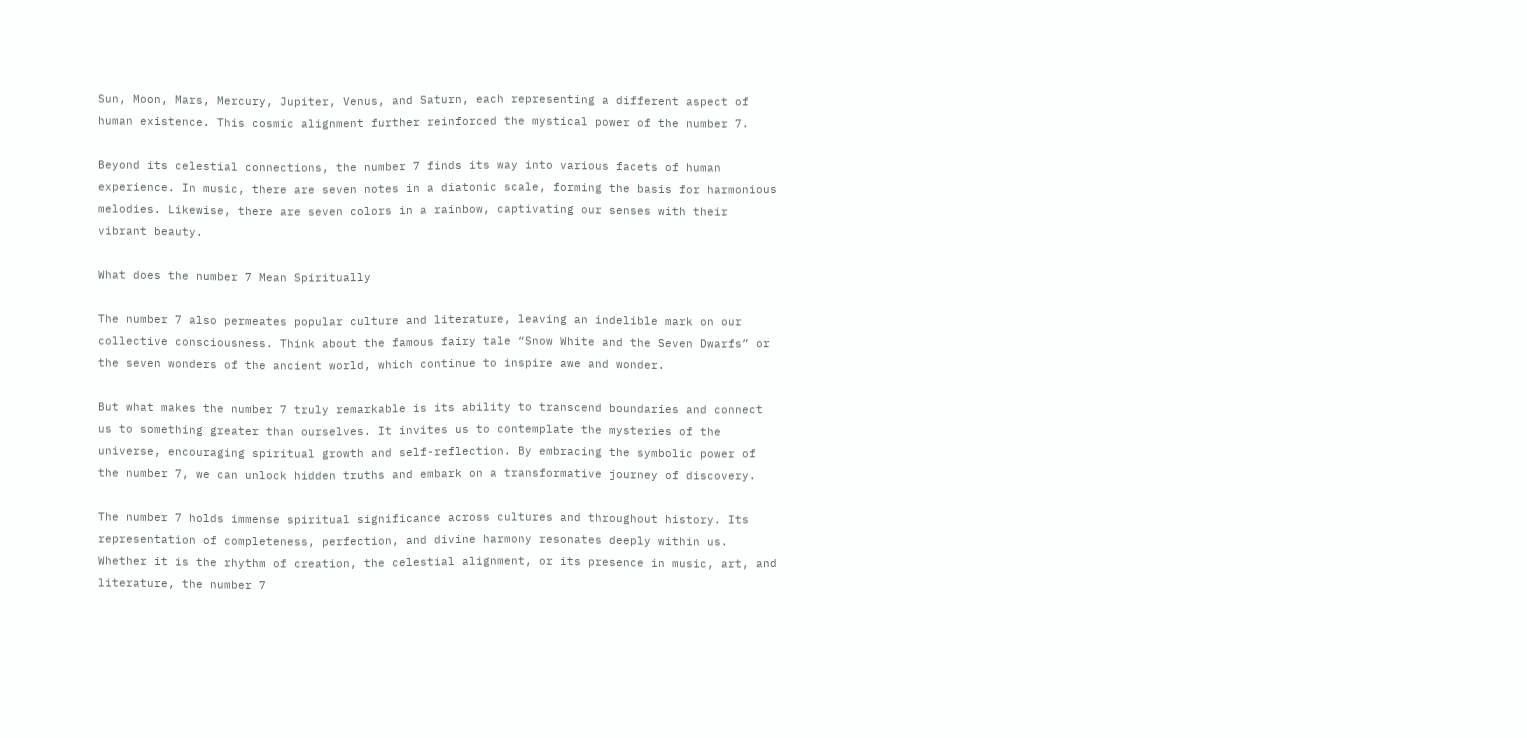Sun, Moon, Mars, Mercury, Jupiter, Venus, and Saturn, each representing a different aspect of human existence. This cosmic alignment further reinforced the mystical power of the number 7.

Beyond its celestial connections, the number 7 finds its way into various facets of human experience. In music, there are seven notes in a diatonic scale, forming the basis for harmonious melodies. Likewise, there are seven colors in a rainbow, captivating our senses with their vibrant beauty.

What does the number 7 Mean Spiritually

The number 7 also permeates popular culture and literature, leaving an indelible mark on our collective consciousness. Think about the famous fairy tale “Snow White and the Seven Dwarfs” or the seven wonders of the ancient world, which continue to inspire awe and wonder.

But what makes the number 7 truly remarkable is its ability to transcend boundaries and connect us to something greater than ourselves. It invites us to contemplate the mysteries of the universe, encouraging spiritual growth and self-reflection. By embracing the symbolic power of the number 7, we can unlock hidden truths and embark on a transformative journey of discovery.

The number 7 holds immense spiritual significance across cultures and throughout history. Its representation of completeness, perfection, and divine harmony resonates deeply within us. Whether it is the rhythm of creation, the celestial alignment, or its presence in music, art, and literature, the number 7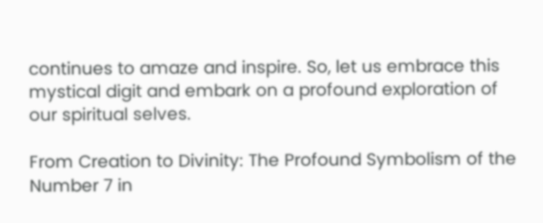continues to amaze and inspire. So, let us embrace this mystical digit and embark on a profound exploration of our spiritual selves.

From Creation to Divinity: The Profound Symbolism of the Number 7 in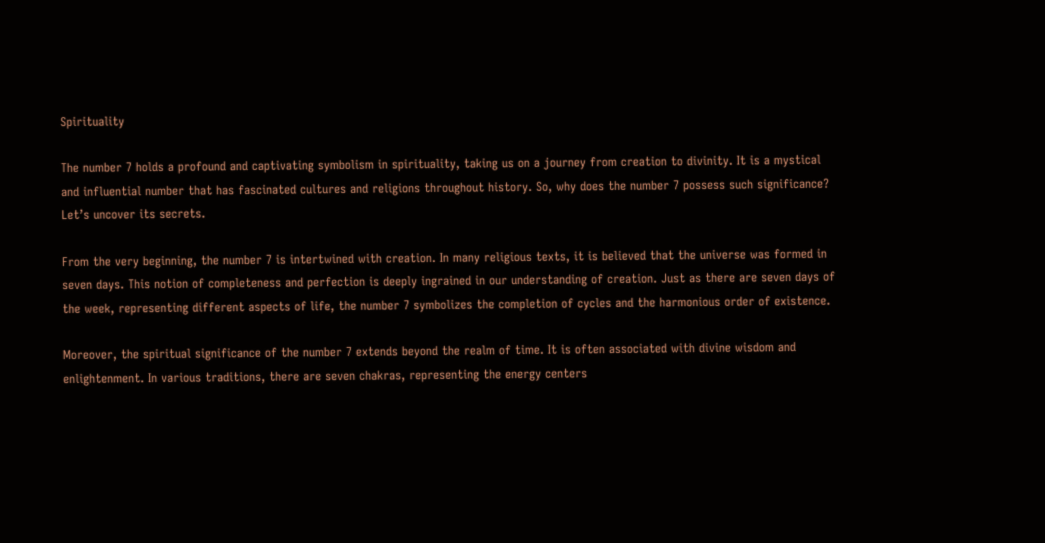Spirituality

The number 7 holds a profound and captivating symbolism in spirituality, taking us on a journey from creation to divinity. It is a mystical and influential number that has fascinated cultures and religions throughout history. So, why does the number 7 possess such significance? Let’s uncover its secrets.

From the very beginning, the number 7 is intertwined with creation. In many religious texts, it is believed that the universe was formed in seven days. This notion of completeness and perfection is deeply ingrained in our understanding of creation. Just as there are seven days of the week, representing different aspects of life, the number 7 symbolizes the completion of cycles and the harmonious order of existence.

Moreover, the spiritual significance of the number 7 extends beyond the realm of time. It is often associated with divine wisdom and enlightenment. In various traditions, there are seven chakras, representing the energy centers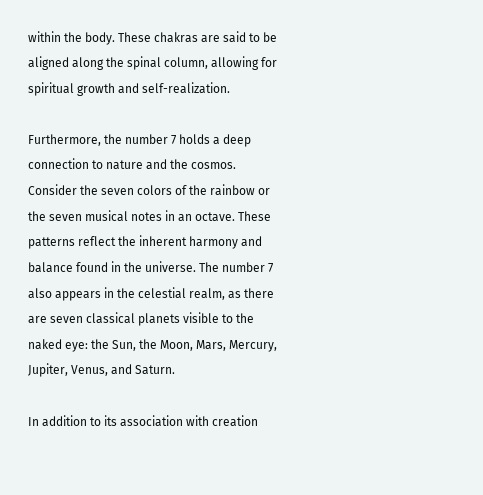within the body. These chakras are said to be aligned along the spinal column, allowing for spiritual growth and self-realization.

Furthermore, the number 7 holds a deep connection to nature and the cosmos. Consider the seven colors of the rainbow or the seven musical notes in an octave. These patterns reflect the inherent harmony and balance found in the universe. The number 7 also appears in the celestial realm, as there are seven classical planets visible to the naked eye: the Sun, the Moon, Mars, Mercury, Jupiter, Venus, and Saturn.

In addition to its association with creation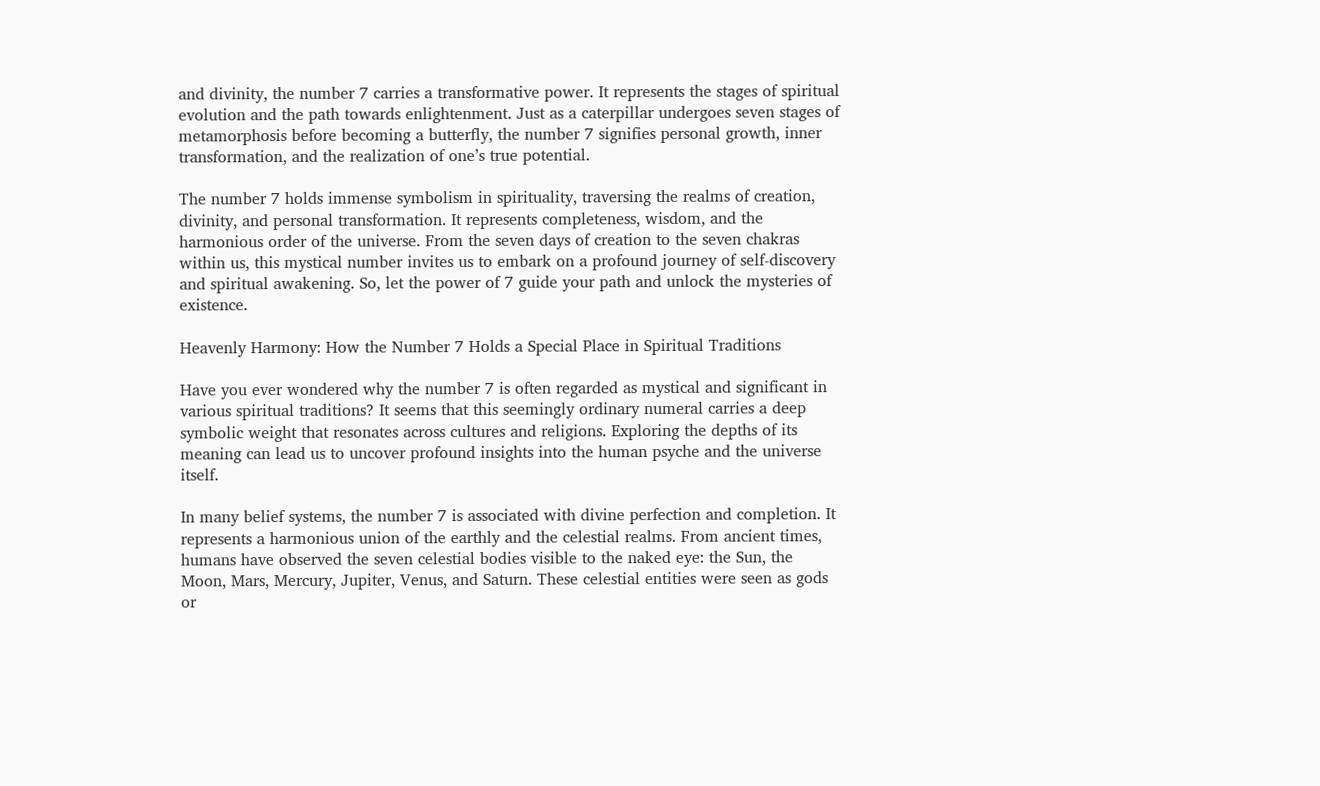and divinity, the number 7 carries a transformative power. It represents the stages of spiritual evolution and the path towards enlightenment. Just as a caterpillar undergoes seven stages of metamorphosis before becoming a butterfly, the number 7 signifies personal growth, inner transformation, and the realization of one’s true potential.

The number 7 holds immense symbolism in spirituality, traversing the realms of creation, divinity, and personal transformation. It represents completeness, wisdom, and the harmonious order of the universe. From the seven days of creation to the seven chakras within us, this mystical number invites us to embark on a profound journey of self-discovery and spiritual awakening. So, let the power of 7 guide your path and unlock the mysteries of existence.

Heavenly Harmony: How the Number 7 Holds a Special Place in Spiritual Traditions

Have you ever wondered why the number 7 is often regarded as mystical and significant in various spiritual traditions? It seems that this seemingly ordinary numeral carries a deep symbolic weight that resonates across cultures and religions. Exploring the depths of its meaning can lead us to uncover profound insights into the human psyche and the universe itself.

In many belief systems, the number 7 is associated with divine perfection and completion. It represents a harmonious union of the earthly and the celestial realms. From ancient times, humans have observed the seven celestial bodies visible to the naked eye: the Sun, the Moon, Mars, Mercury, Jupiter, Venus, and Saturn. These celestial entities were seen as gods or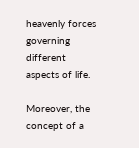heavenly forces governing different aspects of life.

Moreover, the concept of a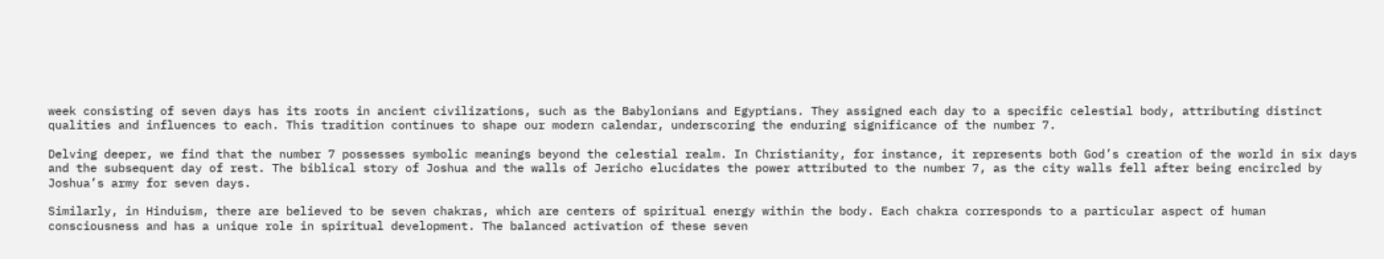week consisting of seven days has its roots in ancient civilizations, such as the Babylonians and Egyptians. They assigned each day to a specific celestial body, attributing distinct qualities and influences to each. This tradition continues to shape our modern calendar, underscoring the enduring significance of the number 7.

Delving deeper, we find that the number 7 possesses symbolic meanings beyond the celestial realm. In Christianity, for instance, it represents both God’s creation of the world in six days and the subsequent day of rest. The biblical story of Joshua and the walls of Jericho elucidates the power attributed to the number 7, as the city walls fell after being encircled by Joshua’s army for seven days.

Similarly, in Hinduism, there are believed to be seven chakras, which are centers of spiritual energy within the body. Each chakra corresponds to a particular aspect of human consciousness and has a unique role in spiritual development. The balanced activation of these seven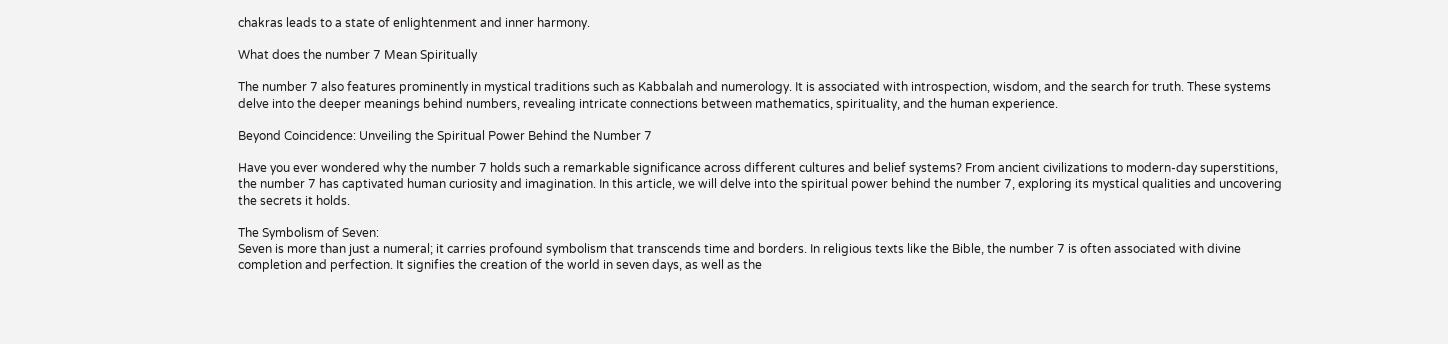chakras leads to a state of enlightenment and inner harmony.

What does the number 7 Mean Spiritually

The number 7 also features prominently in mystical traditions such as Kabbalah and numerology. It is associated with introspection, wisdom, and the search for truth. These systems delve into the deeper meanings behind numbers, revealing intricate connections between mathematics, spirituality, and the human experience.

Beyond Coincidence: Unveiling the Spiritual Power Behind the Number 7

Have you ever wondered why the number 7 holds such a remarkable significance across different cultures and belief systems? From ancient civilizations to modern-day superstitions, the number 7 has captivated human curiosity and imagination. In this article, we will delve into the spiritual power behind the number 7, exploring its mystical qualities and uncovering the secrets it holds.

The Symbolism of Seven:
Seven is more than just a numeral; it carries profound symbolism that transcends time and borders. In religious texts like the Bible, the number 7 is often associated with divine completion and perfection. It signifies the creation of the world in seven days, as well as the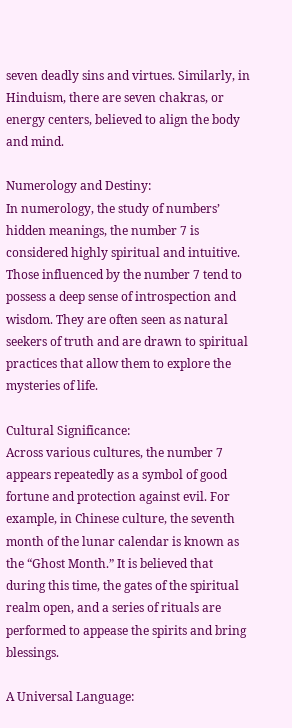seven deadly sins and virtues. Similarly, in Hinduism, there are seven chakras, or energy centers, believed to align the body and mind.

Numerology and Destiny:
In numerology, the study of numbers’ hidden meanings, the number 7 is considered highly spiritual and intuitive. Those influenced by the number 7 tend to possess a deep sense of introspection and wisdom. They are often seen as natural seekers of truth and are drawn to spiritual practices that allow them to explore the mysteries of life.

Cultural Significance:
Across various cultures, the number 7 appears repeatedly as a symbol of good fortune and protection against evil. For example, in Chinese culture, the seventh month of the lunar calendar is known as the “Ghost Month.” It is believed that during this time, the gates of the spiritual realm open, and a series of rituals are performed to appease the spirits and bring blessings.

A Universal Language: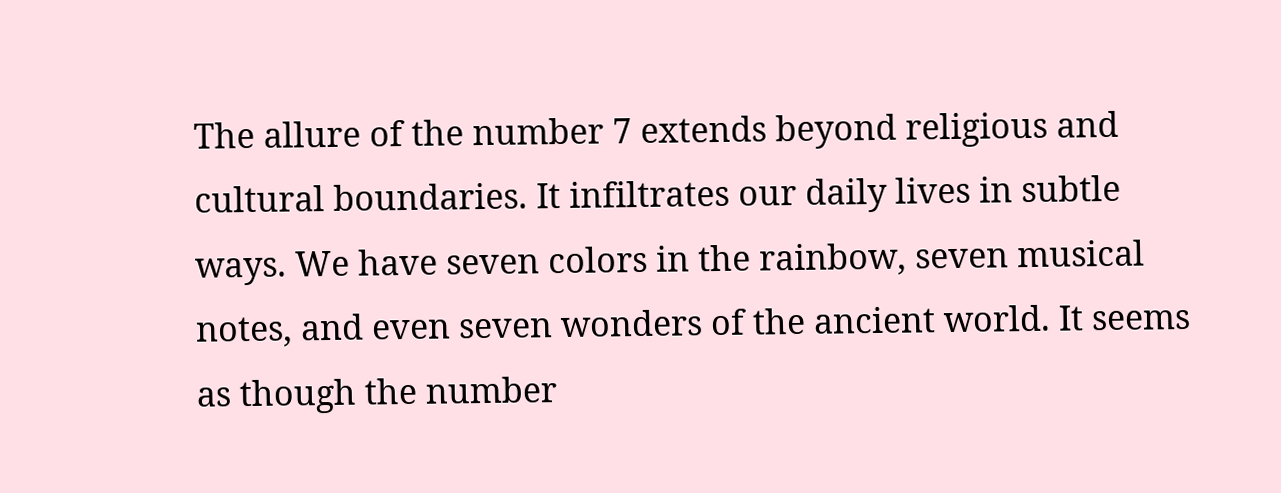The allure of the number 7 extends beyond religious and cultural boundaries. It infiltrates our daily lives in subtle ways. We have seven colors in the rainbow, seven musical notes, and even seven wonders of the ancient world. It seems as though the number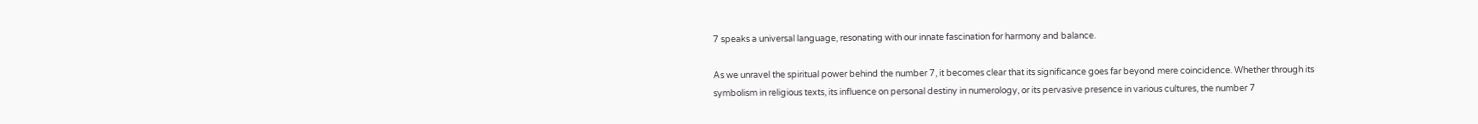7 speaks a universal language, resonating with our innate fascination for harmony and balance.

As we unravel the spiritual power behind the number 7, it becomes clear that its significance goes far beyond mere coincidence. Whether through its symbolism in religious texts, its influence on personal destiny in numerology, or its pervasive presence in various cultures, the number 7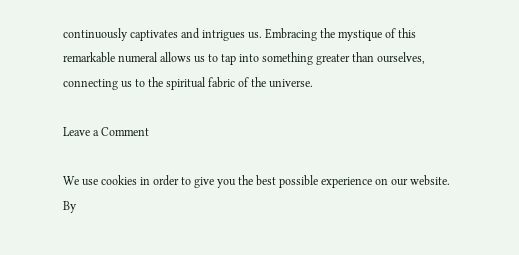continuously captivates and intrigues us. Embracing the mystique of this remarkable numeral allows us to tap into something greater than ourselves, connecting us to the spiritual fabric of the universe.

Leave a Comment

We use cookies in order to give you the best possible experience on our website. By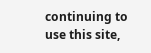continuing to use this site,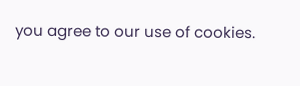you agree to our use of cookies.